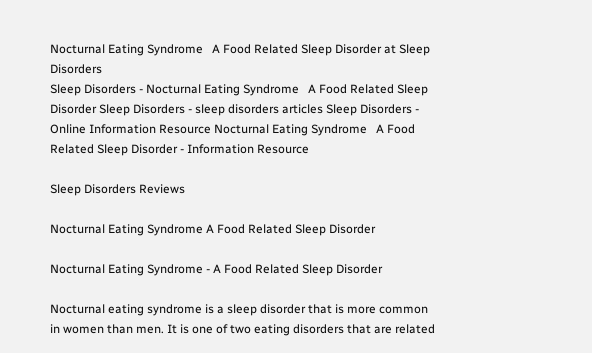Nocturnal Eating Syndrome   A Food Related Sleep Disorder at Sleep Disorders
Sleep Disorders - Nocturnal Eating Syndrome   A Food Related Sleep Disorder Sleep Disorders - sleep disorders articles Sleep Disorders - Online Information Resource Nocturnal Eating Syndrome   A Food Related Sleep Disorder - Information Resource

Sleep Disorders Reviews

Nocturnal Eating Syndrome A Food Related Sleep Disorder

Nocturnal Eating Syndrome - A Food Related Sleep Disorder

Nocturnal eating syndrome is a sleep disorder that is more common in women than men. It is one of two eating disorders that are related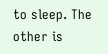to sleep. The other is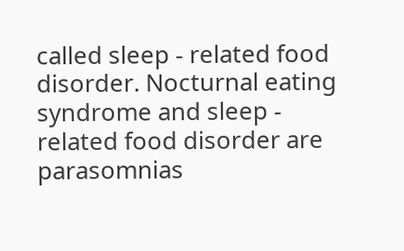called sleep - related food disorder. Nocturnal eating syndrome and sleep - related food disorder are parasomnias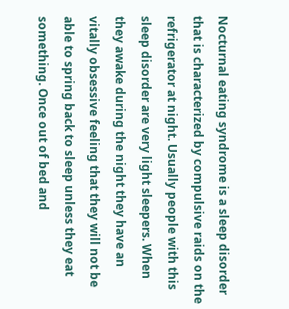Nocturnal eating syndrome is a sleep disorder that is characterized by compulsive raids on the refrigerator at night. Usually people with this sleep disorder are very light sleepers. When they awake during the night they have an vitally obsessive feeling that they will not be able to spring back to sleep unless they eat something. Once out of bed and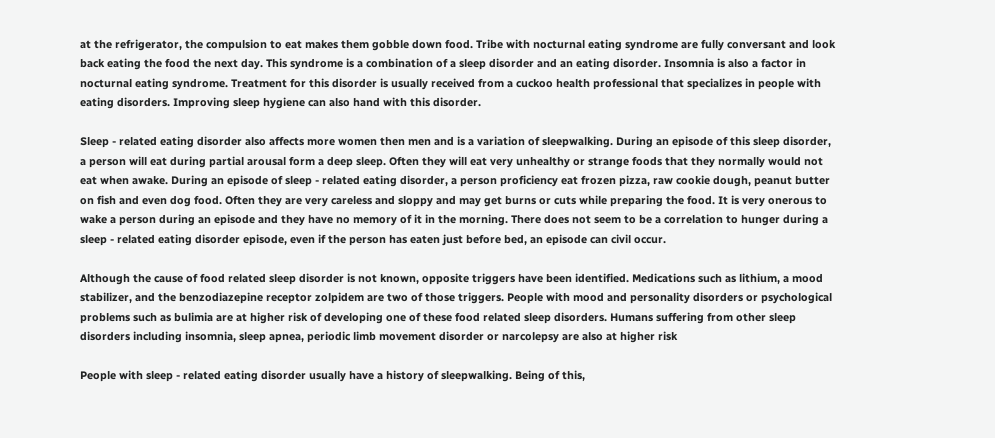at the refrigerator, the compulsion to eat makes them gobble down food. Tribe with nocturnal eating syndrome are fully conversant and look back eating the food the next day. This syndrome is a combination of a sleep disorder and an eating disorder. Insomnia is also a factor in nocturnal eating syndrome. Treatment for this disorder is usually received from a cuckoo health professional that specializes in people with eating disorders. Improving sleep hygiene can also hand with this disorder.

Sleep - related eating disorder also affects more women then men and is a variation of sleepwalking. During an episode of this sleep disorder, a person will eat during partial arousal form a deep sleep. Often they will eat very unhealthy or strange foods that they normally would not eat when awake. During an episode of sleep - related eating disorder, a person proficiency eat frozen pizza, raw cookie dough, peanut butter on fish and even dog food. Often they are very careless and sloppy and may get burns or cuts while preparing the food. It is very onerous to wake a person during an episode and they have no memory of it in the morning. There does not seem to be a correlation to hunger during a sleep - related eating disorder episode, even if the person has eaten just before bed, an episode can civil occur.

Although the cause of food related sleep disorder is not known, opposite triggers have been identified. Medications such as lithium, a mood stabilizer, and the benzodiazepine receptor zolpidem are two of those triggers. People with mood and personality disorders or psychological problems such as bulimia are at higher risk of developing one of these food related sleep disorders. Humans suffering from other sleep disorders including insomnia, sleep apnea, periodic limb movement disorder or narcolepsy are also at higher risk

People with sleep - related eating disorder usually have a history of sleepwalking. Being of this,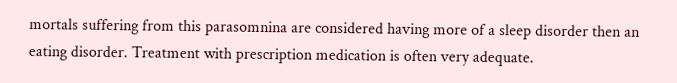mortals suffering from this parasomnina are considered having more of a sleep disorder then an eating disorder. Treatment with prescription medication is often very adequate.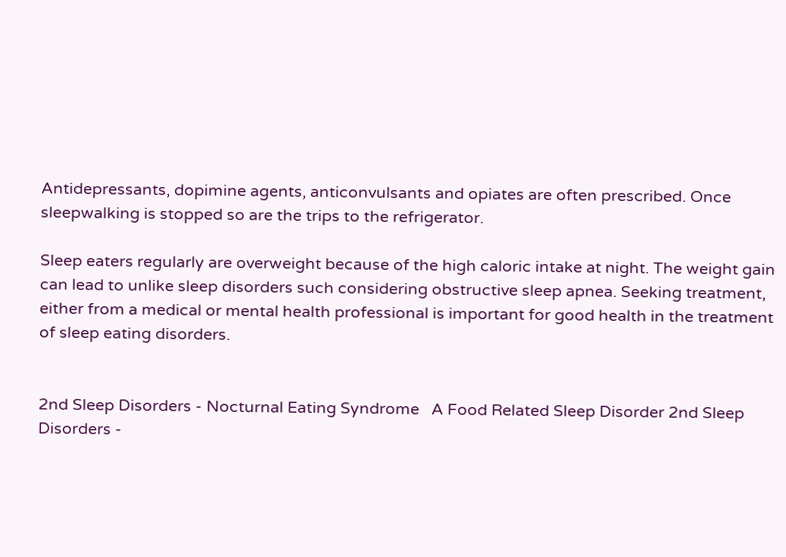Antidepressants, dopimine agents, anticonvulsants and opiates are often prescribed. Once sleepwalking is stopped so are the trips to the refrigerator.

Sleep eaters regularly are overweight because of the high caloric intake at night. The weight gain can lead to unlike sleep disorders such considering obstructive sleep apnea. Seeking treatment, either from a medical or mental health professional is important for good health in the treatment of sleep eating disorders.


2nd Sleep Disorders - Nocturnal Eating Syndrome   A Food Related Sleep Disorder 2nd Sleep Disorders -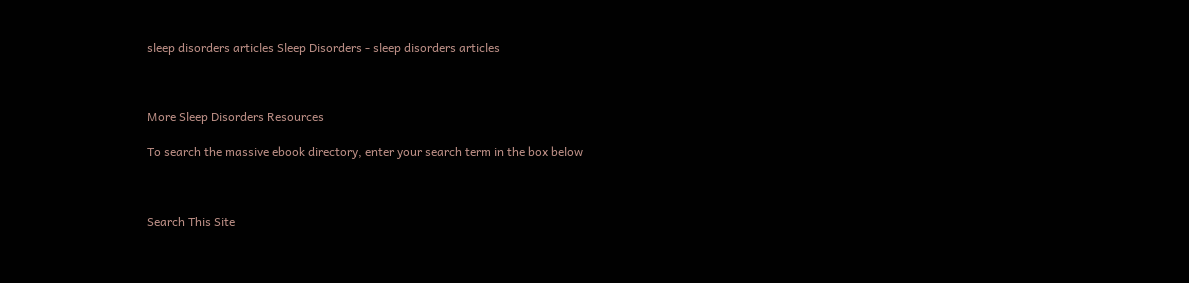sleep disorders articles Sleep Disorders - sleep disorders articles



More Sleep Disorders Resources

To search the massive ebook directory, enter your search term in the box below



Search This Site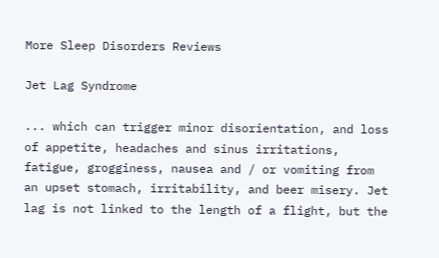More Sleep Disorders Reviews

Jet Lag Syndrome

... which can trigger minor disorientation, and loss of appetite, headaches and sinus irritations, fatigue, grogginess, nausea and / or vomiting from an upset stomach, irritability, and beer misery. Jet lag is not linked to the length of a flight, but the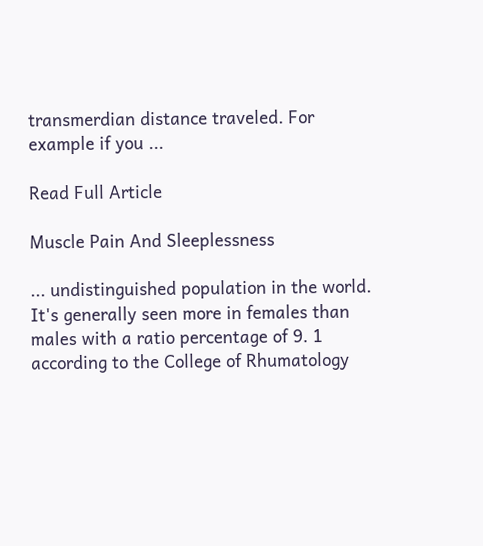transmerdian distance traveled. For example if you ...

Read Full Article

Muscle Pain And Sleeplessness

... undistinguished population in the world. It's generally seen more in females than males with a ratio percentage of 9. 1 according to the College of Rhumatology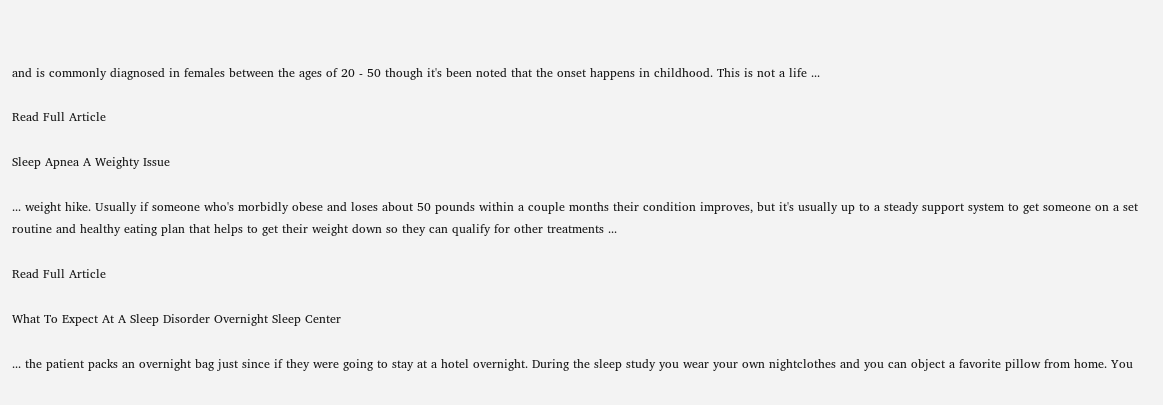and is commonly diagnosed in females between the ages of 20 - 50 though it's been noted that the onset happens in childhood. This is not a life ...

Read Full Article

Sleep Apnea A Weighty Issue

... weight hike. Usually if someone who's morbidly obese and loses about 50 pounds within a couple months their condition improves, but it's usually up to a steady support system to get someone on a set routine and healthy eating plan that helps to get their weight down so they can qualify for other treatments ...

Read Full Article

What To Expect At A Sleep Disorder Overnight Sleep Center

... the patient packs an overnight bag just since if they were going to stay at a hotel overnight. During the sleep study you wear your own nightclothes and you can object a favorite pillow from home. You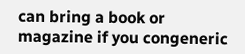can bring a book or magazine if you congeneric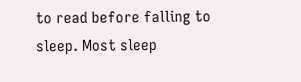to read before falling to sleep. Most sleep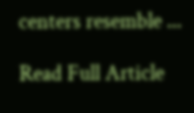centers resemble ...

Read Full Article